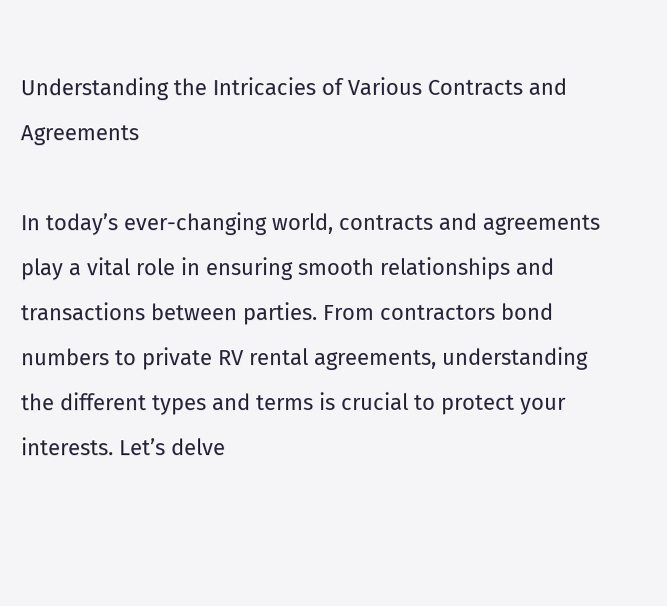Understanding the Intricacies of Various Contracts and Agreements

In today’s ever-changing world, contracts and agreements play a vital role in ensuring smooth relationships and transactions between parties. From contractors bond numbers to private RV rental agreements, understanding the different types and terms is crucial to protect your interests. Let’s delve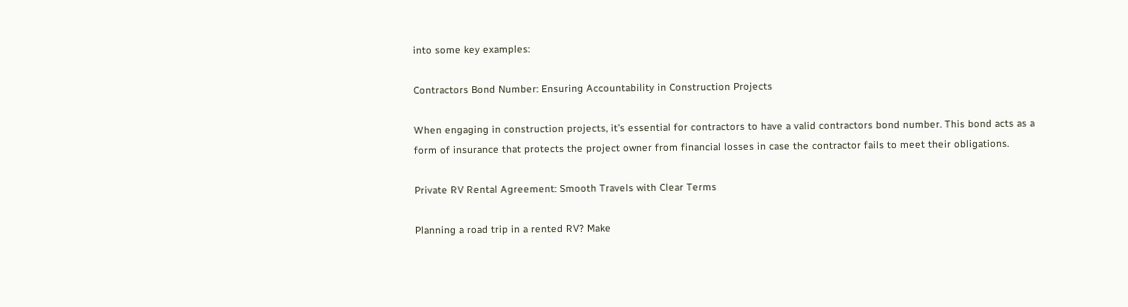into some key examples:

Contractors Bond Number: Ensuring Accountability in Construction Projects

When engaging in construction projects, it’s essential for contractors to have a valid contractors bond number. This bond acts as a form of insurance that protects the project owner from financial losses in case the contractor fails to meet their obligations.

Private RV Rental Agreement: Smooth Travels with Clear Terms

Planning a road trip in a rented RV? Make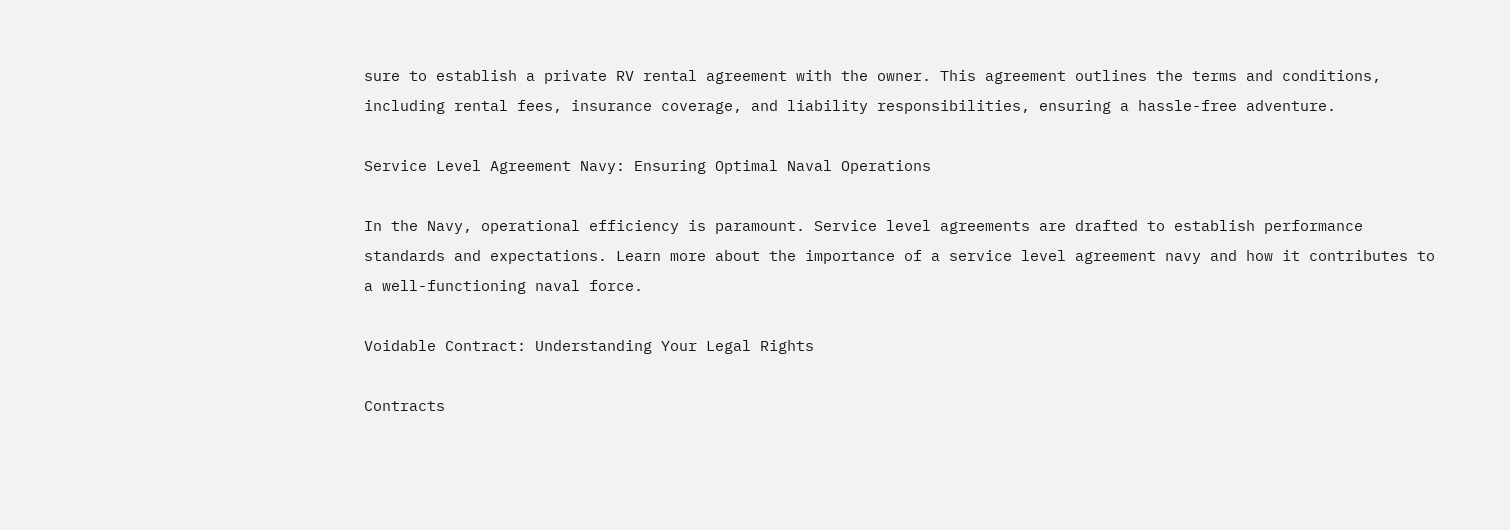sure to establish a private RV rental agreement with the owner. This agreement outlines the terms and conditions, including rental fees, insurance coverage, and liability responsibilities, ensuring a hassle-free adventure.

Service Level Agreement Navy: Ensuring Optimal Naval Operations

In the Navy, operational efficiency is paramount. Service level agreements are drafted to establish performance standards and expectations. Learn more about the importance of a service level agreement navy and how it contributes to a well-functioning naval force.

Voidable Contract: Understanding Your Legal Rights

Contracts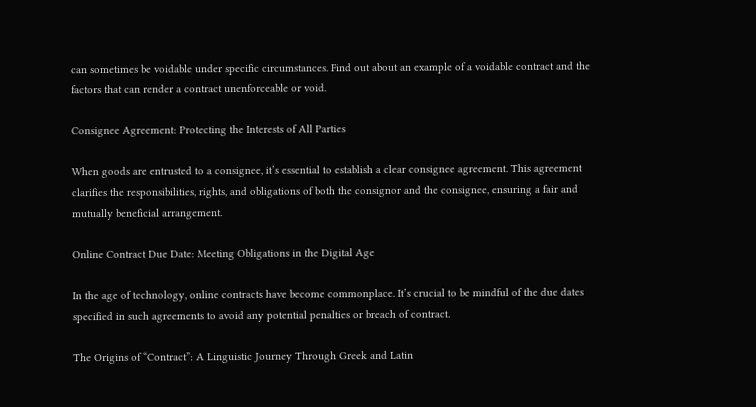can sometimes be voidable under specific circumstances. Find out about an example of a voidable contract and the factors that can render a contract unenforceable or void.

Consignee Agreement: Protecting the Interests of All Parties

When goods are entrusted to a consignee, it’s essential to establish a clear consignee agreement. This agreement clarifies the responsibilities, rights, and obligations of both the consignor and the consignee, ensuring a fair and mutually beneficial arrangement.

Online Contract Due Date: Meeting Obligations in the Digital Age

In the age of technology, online contracts have become commonplace. It’s crucial to be mindful of the due dates specified in such agreements to avoid any potential penalties or breach of contract.

The Origins of “Contract”: A Linguistic Journey Through Greek and Latin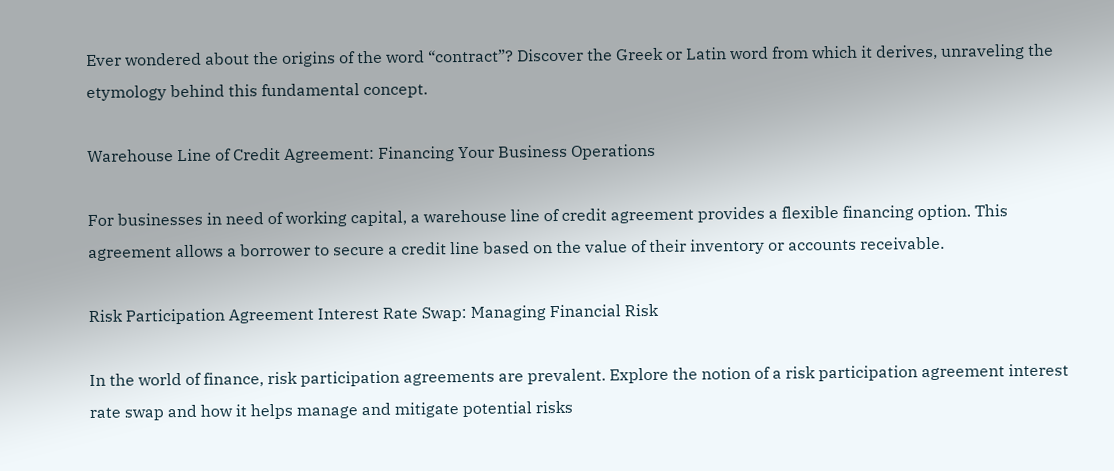Ever wondered about the origins of the word “contract”? Discover the Greek or Latin word from which it derives, unraveling the etymology behind this fundamental concept.

Warehouse Line of Credit Agreement: Financing Your Business Operations

For businesses in need of working capital, a warehouse line of credit agreement provides a flexible financing option. This agreement allows a borrower to secure a credit line based on the value of their inventory or accounts receivable.

Risk Participation Agreement Interest Rate Swap: Managing Financial Risk

In the world of finance, risk participation agreements are prevalent. Explore the notion of a risk participation agreement interest rate swap and how it helps manage and mitigate potential risks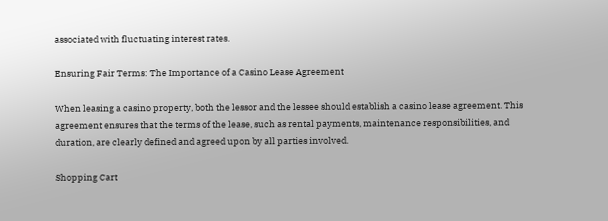associated with fluctuating interest rates.

Ensuring Fair Terms: The Importance of a Casino Lease Agreement

When leasing a casino property, both the lessor and the lessee should establish a casino lease agreement. This agreement ensures that the terms of the lease, such as rental payments, maintenance responsibilities, and duration, are clearly defined and agreed upon by all parties involved.

Shopping Cart